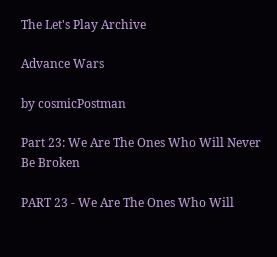The Let's Play Archive

Advance Wars

by cosmicPostman

Part 23: We Are The Ones Who Will Never Be Broken

PART 23 - We Are The Ones Who Will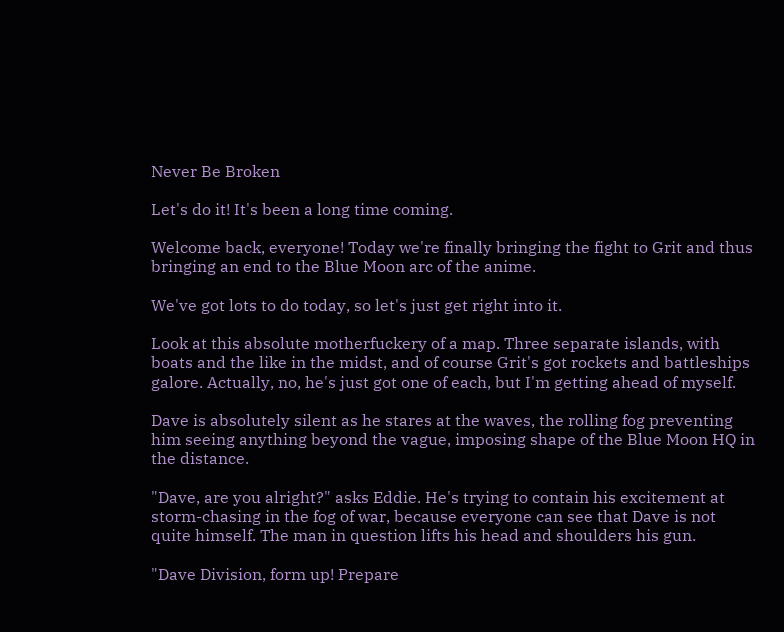Never Be Broken

Let's do it! It's been a long time coming.

Welcome back, everyone! Today we're finally bringing the fight to Grit and thus bringing an end to the Blue Moon arc of the anime.

We've got lots to do today, so let's just get right into it.

Look at this absolute motherfuckery of a map. Three separate islands, with boats and the like in the midst, and of course Grit's got rockets and battleships galore. Actually, no, he's just got one of each, but I'm getting ahead of myself.

Dave is absolutely silent as he stares at the waves, the rolling fog preventing him seeing anything beyond the vague, imposing shape of the Blue Moon HQ in the distance.

"Dave, are you alright?" asks Eddie. He's trying to contain his excitement at storm-chasing in the fog of war, because everyone can see that Dave is not quite himself. The man in question lifts his head and shoulders his gun.

"Dave Division, form up! Prepare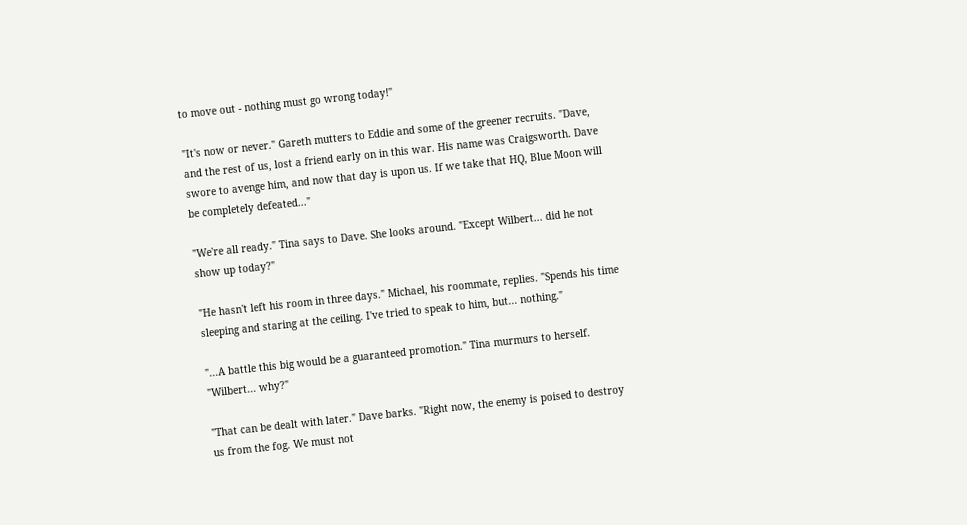to move out - nothing must go wrong today!"

"It's now or never." Gareth mutters to Eddie and some of the greener recruits. "Dave, and the rest of us, lost a friend early on in this war. His name was Craigsworth. Dave swore to avenge him, and now that day is upon us. If we take that HQ, Blue Moon will be completely defeated..."

"We're all ready." Tina says to Dave. She looks around. "Except Wilbert... did he not show up today?"

"He hasn't left his room in three days." Michael, his roommate, replies. "Spends his time sleeping and staring at the ceiling. I've tried to speak to him, but... nothing."

"...A battle this big would be a guaranteed promotion." Tina murmurs to herself. "Wilbert... why?"

"That can be dealt with later." Dave barks. "Right now, the enemy is poised to destroy us from the fog. We must not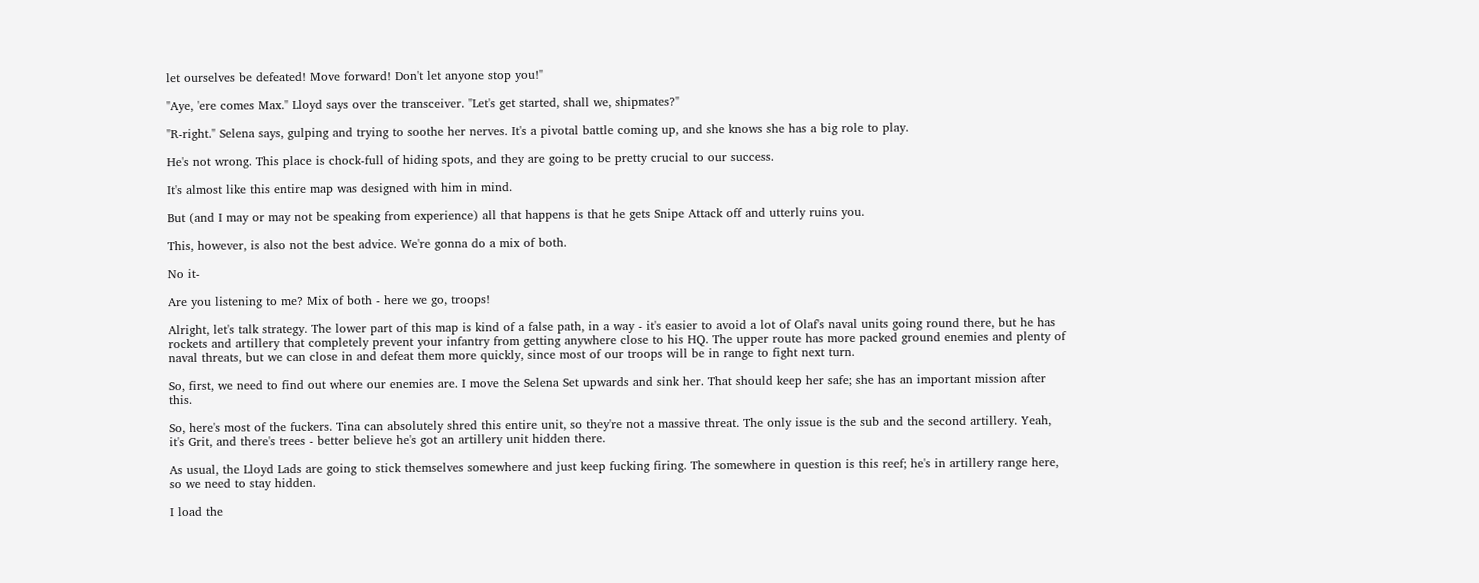let ourselves be defeated! Move forward! Don't let anyone stop you!"

"Aye, 'ere comes Max." Lloyd says over the transceiver. "Let's get started, shall we, shipmates?"

"R-right." Selena says, gulping and trying to soothe her nerves. It's a pivotal battle coming up, and she knows she has a big role to play.

He's not wrong. This place is chock-full of hiding spots, and they are going to be pretty crucial to our success.

It's almost like this entire map was designed with him in mind.

But (and I may or may not be speaking from experience) all that happens is that he gets Snipe Attack off and utterly ruins you.

This, however, is also not the best advice. We're gonna do a mix of both.

No it-

Are you listening to me? Mix of both - here we go, troops!

Alright, let's talk strategy. The lower part of this map is kind of a false path, in a way - it's easier to avoid a lot of Olaf's naval units going round there, but he has rockets and artillery that completely prevent your infantry from getting anywhere close to his HQ. The upper route has more packed ground enemies and plenty of naval threats, but we can close in and defeat them more quickly, since most of our troops will be in range to fight next turn.

So, first, we need to find out where our enemies are. I move the Selena Set upwards and sink her. That should keep her safe; she has an important mission after this.

So, here's most of the fuckers. Tina can absolutely shred this entire unit, so they're not a massive threat. The only issue is the sub and the second artillery. Yeah, it's Grit, and there's trees - better believe he's got an artillery unit hidden there.

As usual, the Lloyd Lads are going to stick themselves somewhere and just keep fucking firing. The somewhere in question is this reef; he's in artillery range here, so we need to stay hidden.

I load the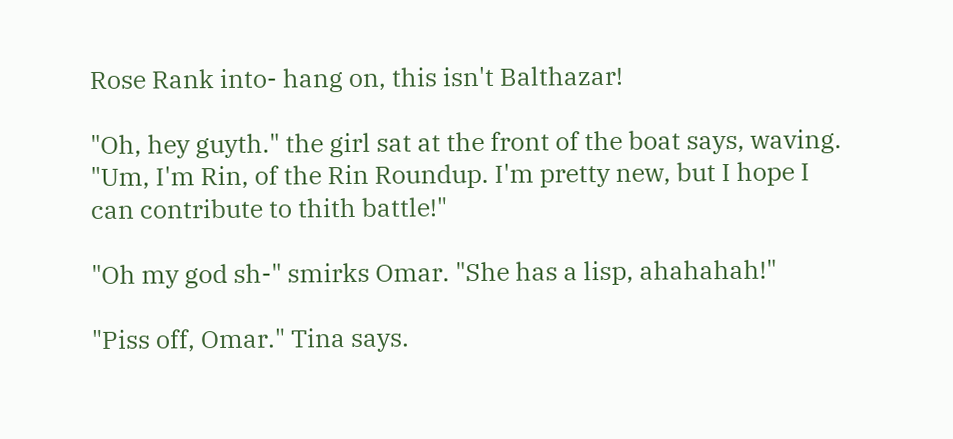Rose Rank into- hang on, this isn't Balthazar!

"Oh, hey guyth." the girl sat at the front of the boat says, waving. "Um, I'm Rin, of the Rin Roundup. I'm pretty new, but I hope I can contribute to thith battle!"

"Oh my god sh-" smirks Omar. "She has a lisp, ahahahah!"

"Piss off, Omar." Tina says.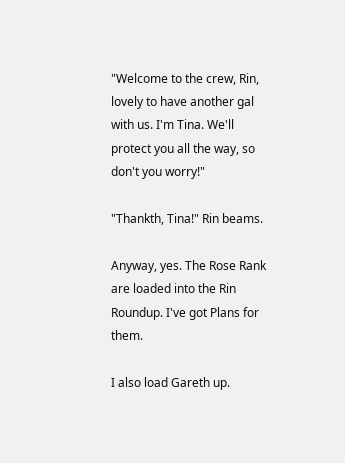"Welcome to the crew, Rin, lovely to have another gal with us. I'm Tina. We'll protect you all the way, so don't you worry!"

"Thankth, Tina!" Rin beams.

Anyway, yes. The Rose Rank are loaded into the Rin Roundup. I've got Plans for them.

I also load Gareth up.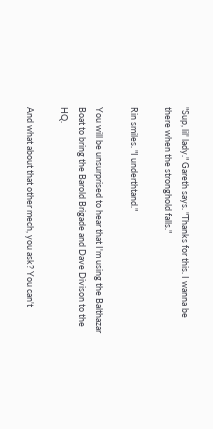"Sup, lil' lady." Gareth says. "Thanks for this. I wanna be there when the stronghold falls."

Rin smiles. "I underthtand."

You will be unsurprised to hear that I'm using the Balthazar Boat to bring the Barold Brigade and Dave Divison to the HQ.

And what about that other mech, you ask? You can't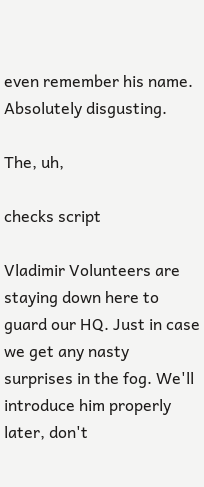even remember his name. Absolutely disgusting.

The, uh,

checks script

Vladimir Volunteers are staying down here to guard our HQ. Just in case we get any nasty surprises in the fog. We'll introduce him properly later, don't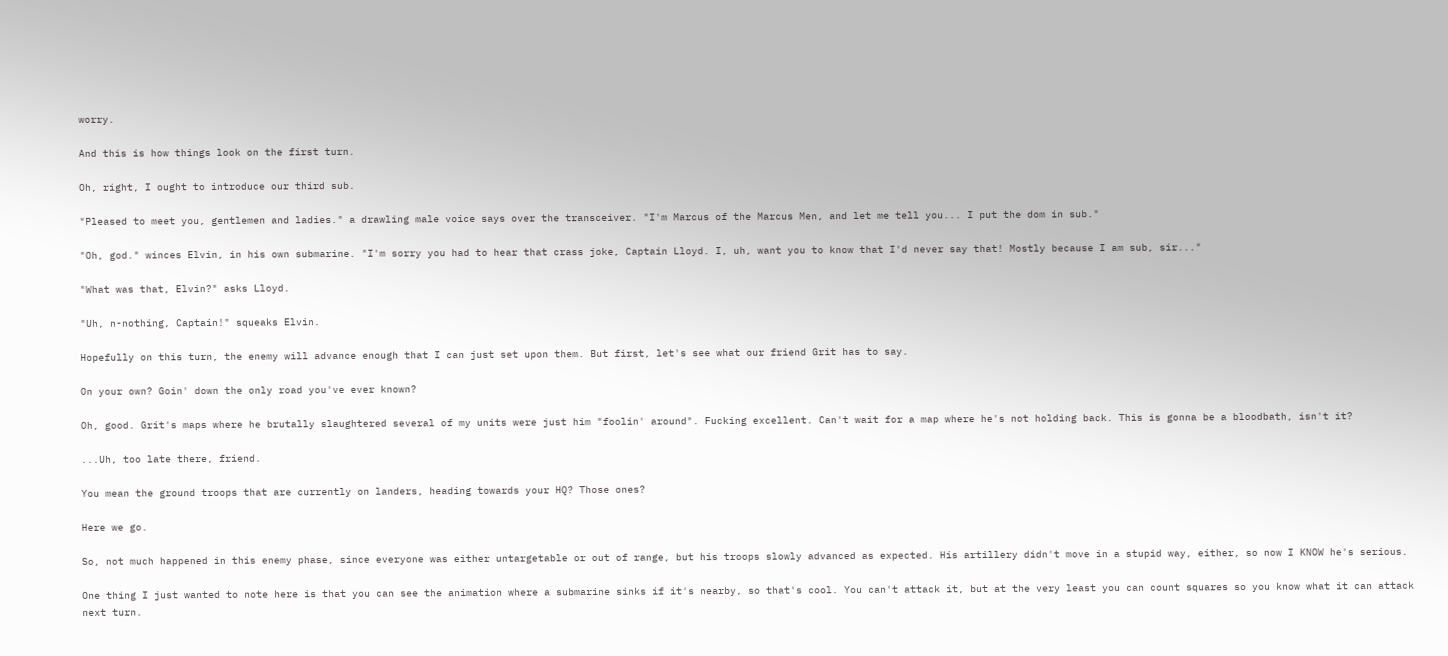worry.

And this is how things look on the first turn.

Oh, right, I ought to introduce our third sub.

"Pleased to meet you, gentlemen and ladies." a drawling male voice says over the transceiver. "I'm Marcus of the Marcus Men, and let me tell you... I put the dom in sub."

"Oh, god." winces Elvin, in his own submarine. "I'm sorry you had to hear that crass joke, Captain Lloyd. I, uh, want you to know that I'd never say that! Mostly because I am sub, sir..."

"What was that, Elvin?" asks Lloyd.

"Uh, n-nothing, Captain!" squeaks Elvin.

Hopefully on this turn, the enemy will advance enough that I can just set upon them. But first, let's see what our friend Grit has to say.

On your own? Goin' down the only road you've ever known?

Oh, good. Grit's maps where he brutally slaughtered several of my units were just him "foolin' around". Fucking excellent. Can't wait for a map where he's not holding back. This is gonna be a bloodbath, isn't it?

...Uh, too late there, friend.

You mean the ground troops that are currently on landers, heading towards your HQ? Those ones?

Here we go.

So, not much happened in this enemy phase, since everyone was either untargetable or out of range, but his troops slowly advanced as expected. His artillery didn't move in a stupid way, either, so now I KNOW he's serious.

One thing I just wanted to note here is that you can see the animation where a submarine sinks if it's nearby, so that's cool. You can't attack it, but at the very least you can count squares so you know what it can attack next turn.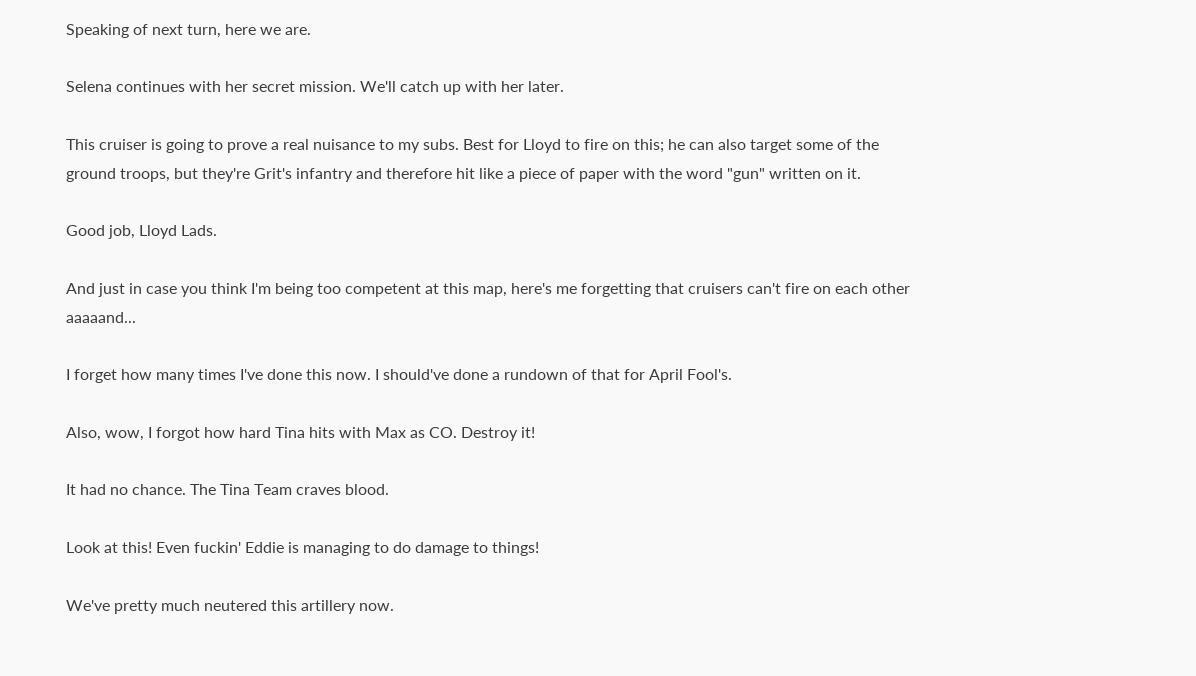Speaking of next turn, here we are.

Selena continues with her secret mission. We'll catch up with her later.

This cruiser is going to prove a real nuisance to my subs. Best for Lloyd to fire on this; he can also target some of the ground troops, but they're Grit's infantry and therefore hit like a piece of paper with the word "gun" written on it.

Good job, Lloyd Lads.

And just in case you think I'm being too competent at this map, here's me forgetting that cruisers can't fire on each other aaaaand...

I forget how many times I've done this now. I should've done a rundown of that for April Fool's.

Also, wow, I forgot how hard Tina hits with Max as CO. Destroy it!

It had no chance. The Tina Team craves blood.

Look at this! Even fuckin' Eddie is managing to do damage to things!

We've pretty much neutered this artillery now.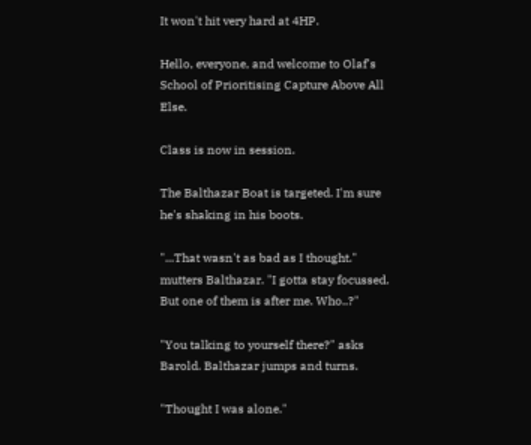It won't hit very hard at 4HP.

Hello, everyone, and welcome to Olaf's School of Prioritising Capture Above All Else.

Class is now in session.

The Balthazar Boat is targeted. I'm sure he's shaking in his boots.

"...That wasn't as bad as I thought." mutters Balthazar. "I gotta stay focussed. But one of them is after me. Who..?"

"You talking to yourself there?" asks Barold. Balthazar jumps and turns.

"Thought I was alone."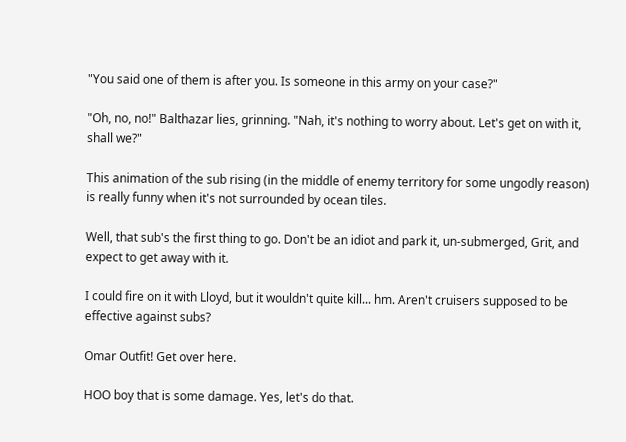"You said one of them is after you. Is someone in this army on your case?"

"Oh, no, no!" Balthazar lies, grinning. "Nah, it's nothing to worry about. Let's get on with it, shall we?"

This animation of the sub rising (in the middle of enemy territory for some ungodly reason) is really funny when it's not surrounded by ocean tiles.

Well, that sub's the first thing to go. Don't be an idiot and park it, un-submerged, Grit, and expect to get away with it.

I could fire on it with Lloyd, but it wouldn't quite kill... hm. Aren't cruisers supposed to be effective against subs?

Omar Outfit! Get over here.

HOO boy that is some damage. Yes, let's do that.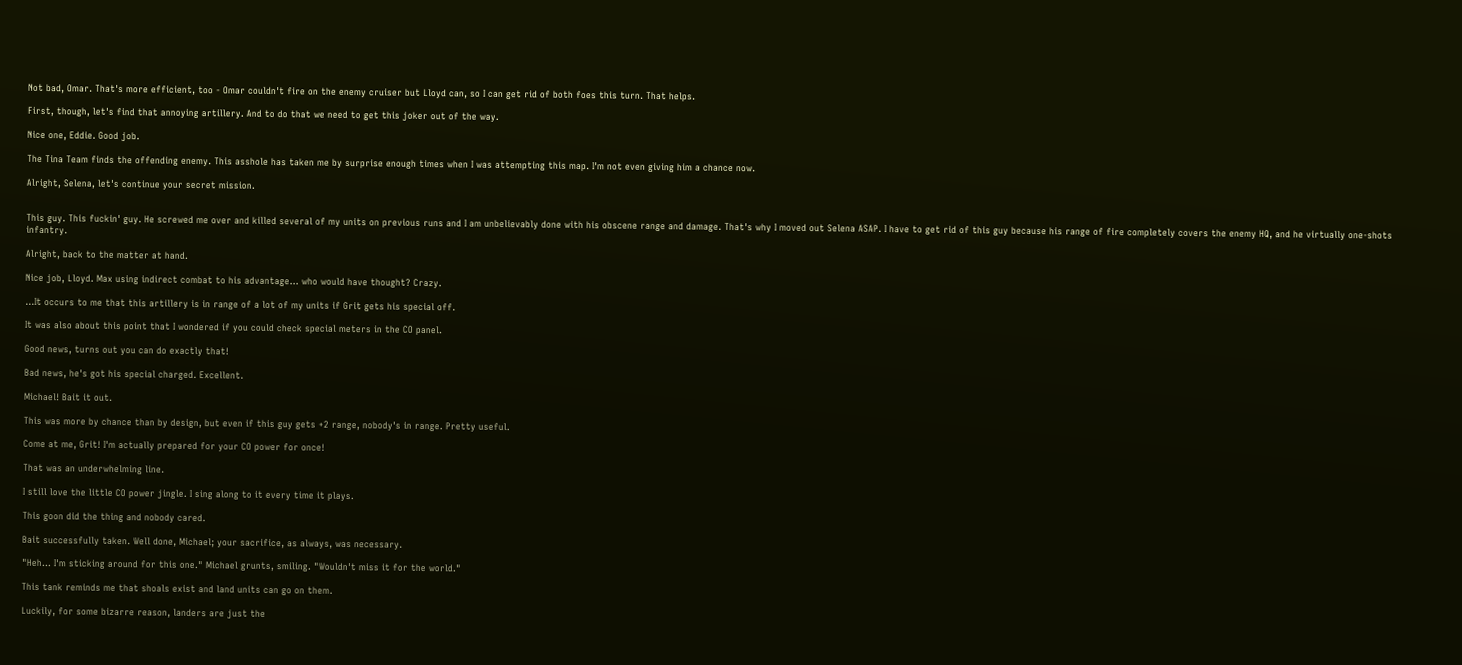Not bad, Omar. That's more efficient, too - Omar couldn't fire on the enemy cruiser but Lloyd can, so I can get rid of both foes this turn. That helps.

First, though, let's find that annoying artillery. And to do that we need to get this joker out of the way.

Nice one, Eddie. Good job.

The Tina Team finds the offending enemy. This asshole has taken me by surprise enough times when I was attempting this map. I'm not even giving him a chance now.

Alright, Selena, let's continue your secret mission.


This guy. This fuckin' guy. He screwed me over and killed several of my units on previous runs and I am unbelievably done with his obscene range and damage. That's why I moved out Selena ASAP. I have to get rid of this guy because his range of fire completely covers the enemy HQ, and he virtually one-shots infantry.

Alright, back to the matter at hand.

Nice job, Lloyd. Max using indirect combat to his advantage... who would have thought? Crazy.

...It occurs to me that this artillery is in range of a lot of my units if Grit gets his special off.

It was also about this point that I wondered if you could check special meters in the CO panel.

Good news, turns out you can do exactly that!

Bad news, he's got his special charged. Excellent.

Michael! Bait it out.

This was more by chance than by design, but even if this guy gets +2 range, nobody's in range. Pretty useful.

Come at me, Grit! I'm actually prepared for your CO power for once!

That was an underwhelming line.

I still love the little CO power jingle. I sing along to it every time it plays.

This goon did the thing and nobody cared.

Bait successfully taken. Well done, Michael; your sacrifice, as always, was necessary.

"Heh... I'm sticking around for this one." Michael grunts, smiling. "Wouldn't miss it for the world."

This tank reminds me that shoals exist and land units can go on them.

Luckily, for some bizarre reason, landers are just the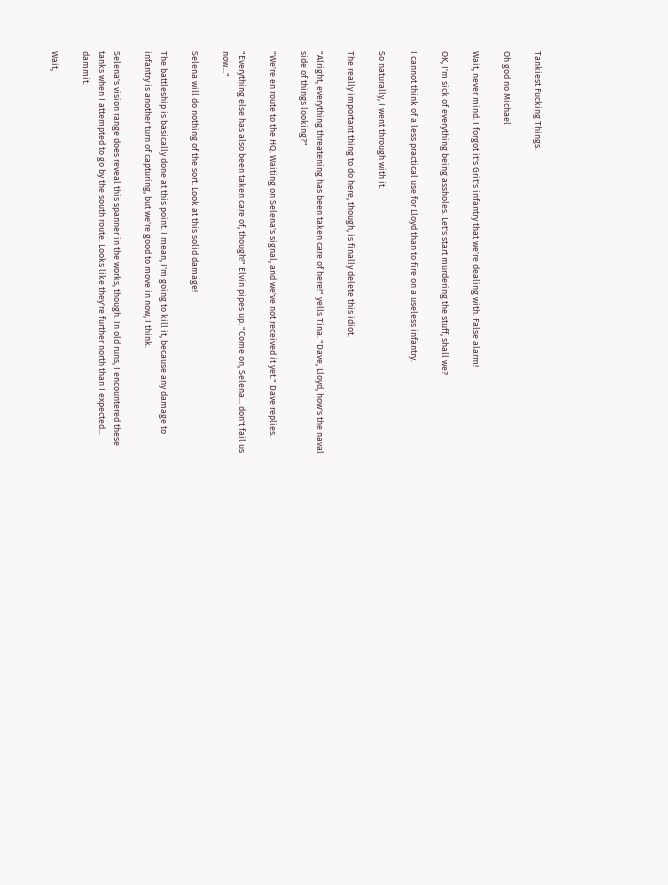Tankiest Fucking Things.

Oh god no Michael

Wait, never mind. I forgot it's Grit's infantry that we're dealing with. False alarm!

OK, I'm sick of everything being assholes. Let's start murdering the stuff, shall we?

I cannot think of a less practical use for Lloyd than to fire on a useless infantry.

So naturally, I went through with it.

The really important thing to do here, though, is finally delete this idiot.

"Alright, everything threatening has been taken care of here!" yells Tina. "Dave, Lloyd, how's the naval side of things looking?"

"We're en route to the HQ. Waiting on Selena's signal, and we've not received it yet." Dave replies.

"Everything else has also been taken care of, though!" Elvin pipes up. "Come on, Selena... don't fail us now..."

Selena will do nothing of the sort. Look at this solid damage!

The battleship is basically done at this point. I mean, I'm going to kill it, because any damage to infantry is another turn of capturing, but we're good to move in now, I think.

Selena's vision range does reveal this spanner in the works, though. In old runs, I encountered these tanks when I attempted to go by the south route. Looks like they're further north than I expected... dammit.

Wait,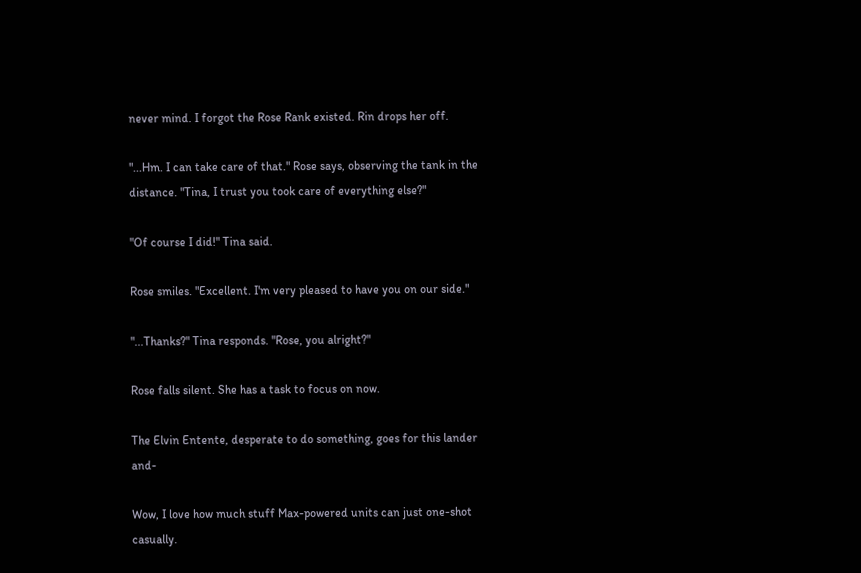never mind. I forgot the Rose Rank existed. Rin drops her off.

"...Hm. I can take care of that." Rose says, observing the tank in the distance. "Tina, I trust you took care of everything else?"

"Of course I did!" Tina said.

Rose smiles. "Excellent. I'm very pleased to have you on our side."

"...Thanks?" Tina responds. "Rose, you alright?"

Rose falls silent. She has a task to focus on now.

The Elvin Entente, desperate to do something, goes for this lander and-

Wow, I love how much stuff Max-powered units can just one-shot casually.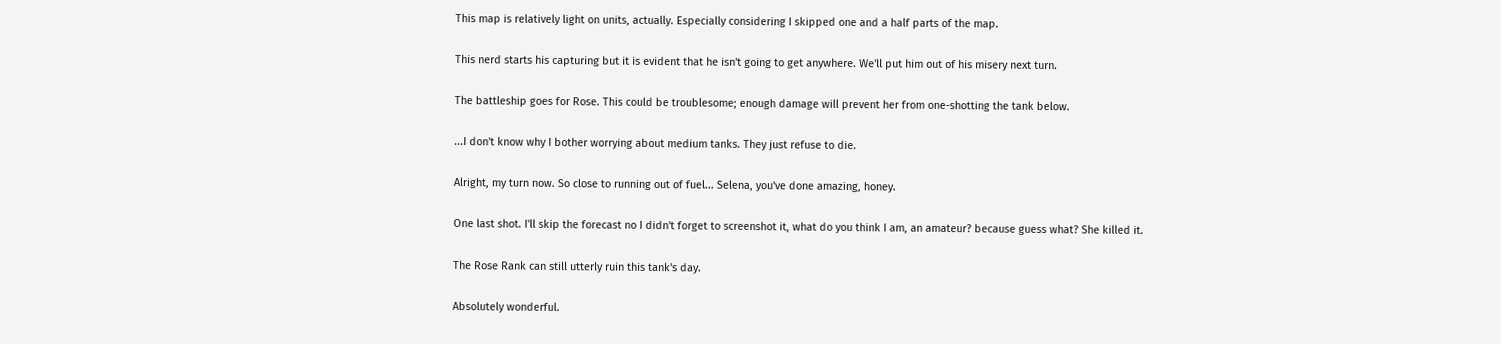This map is relatively light on units, actually. Especially considering I skipped one and a half parts of the map.

This nerd starts his capturing but it is evident that he isn't going to get anywhere. We'll put him out of his misery next turn.

The battleship goes for Rose. This could be troublesome; enough damage will prevent her from one-shotting the tank below.

...I don't know why I bother worrying about medium tanks. They just refuse to die.

Alright, my turn now. So close to running out of fuel... Selena, you've done amazing, honey.

One last shot. I'll skip the forecast no I didn't forget to screenshot it, what do you think I am, an amateur? because guess what? She killed it.

The Rose Rank can still utterly ruin this tank's day.

Absolutely wonderful.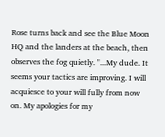Rose turns back and see the Blue Moon HQ and the landers at the beach, then observes the fog quietly. "...My dude. It seems your tactics are improving. I will acquiesce to your will fully from now on. My apologies for my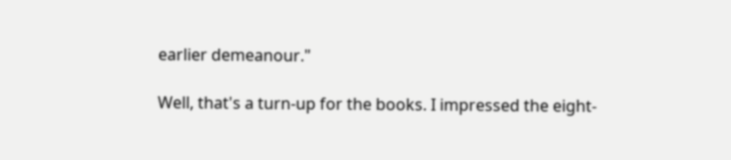earlier demeanour."

Well, that's a turn-up for the books. I impressed the eight-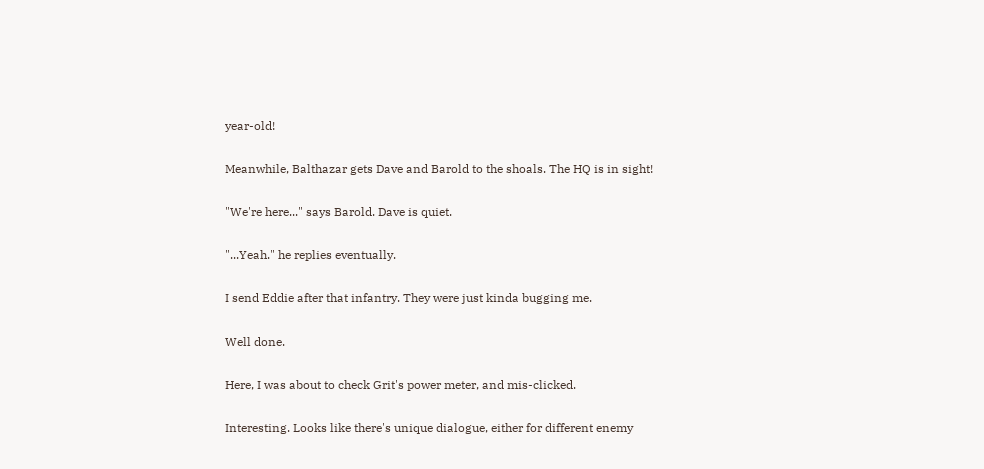year-old!

Meanwhile, Balthazar gets Dave and Barold to the shoals. The HQ is in sight!

"We're here..." says Barold. Dave is quiet.

"...Yeah." he replies eventually.

I send Eddie after that infantry. They were just kinda bugging me.

Well done.

Here, I was about to check Grit's power meter, and mis-clicked.

Interesting. Looks like there's unique dialogue, either for different enemy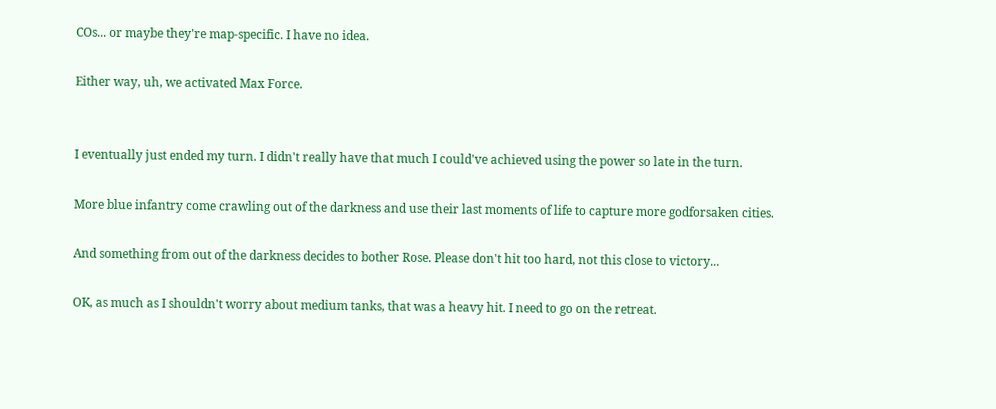COs... or maybe they're map-specific. I have no idea.

Either way, uh, we activated Max Force.


I eventually just ended my turn. I didn't really have that much I could've achieved using the power so late in the turn.

More blue infantry come crawling out of the darkness and use their last moments of life to capture more godforsaken cities.

And something from out of the darkness decides to bother Rose. Please don't hit too hard, not this close to victory...

OK, as much as I shouldn't worry about medium tanks, that was a heavy hit. I need to go on the retreat.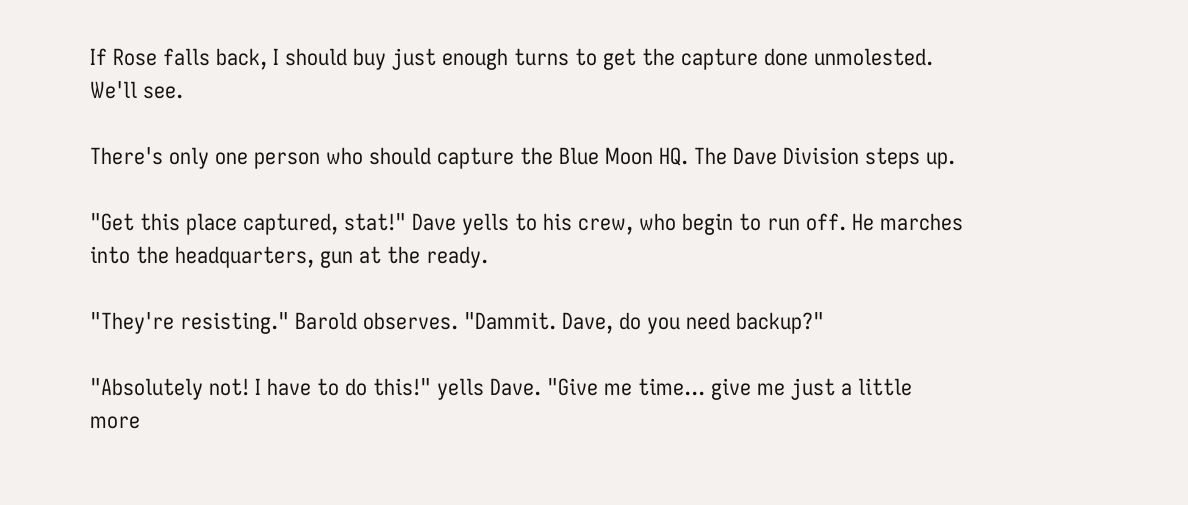If Rose falls back, I should buy just enough turns to get the capture done unmolested. We'll see.

There's only one person who should capture the Blue Moon HQ. The Dave Division steps up.

"Get this place captured, stat!" Dave yells to his crew, who begin to run off. He marches into the headquarters, gun at the ready.

"They're resisting." Barold observes. "Dammit. Dave, do you need backup?"

"Absolutely not! I have to do this!" yells Dave. "Give me time... give me just a little more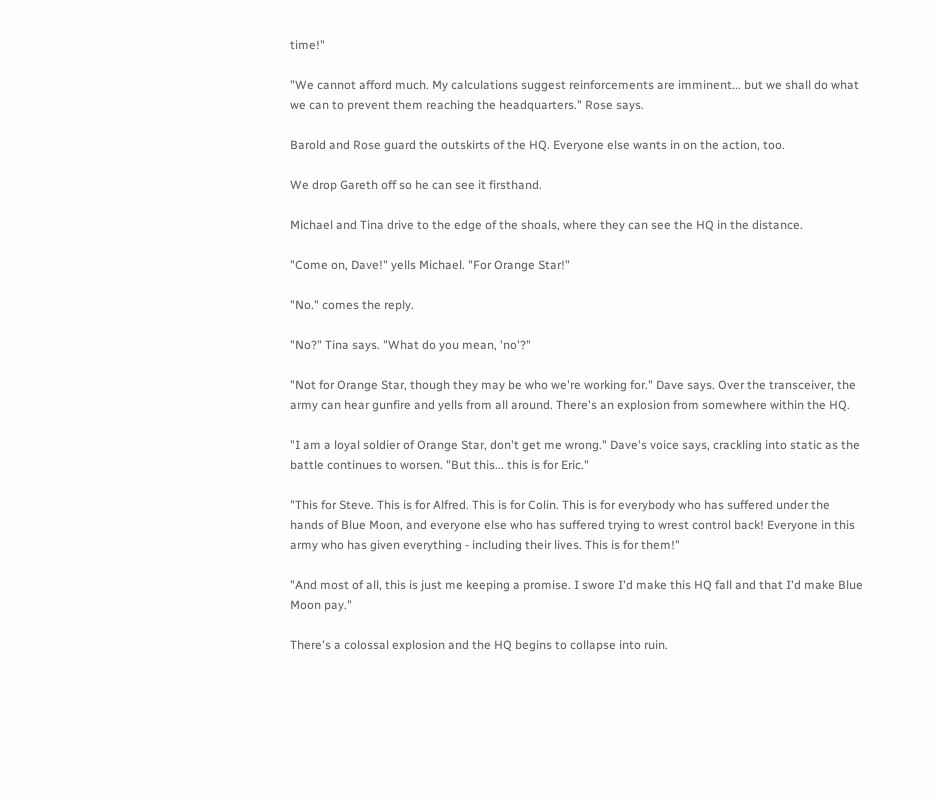time!"

"We cannot afford much. My calculations suggest reinforcements are imminent... but we shall do what we can to prevent them reaching the headquarters." Rose says.

Barold and Rose guard the outskirts of the HQ. Everyone else wants in on the action, too.

We drop Gareth off so he can see it firsthand.

Michael and Tina drive to the edge of the shoals, where they can see the HQ in the distance.

"Come on, Dave!" yells Michael. "For Orange Star!"

"No." comes the reply.

"No?" Tina says. "What do you mean, 'no'?"

"Not for Orange Star, though they may be who we're working for." Dave says. Over the transceiver, the army can hear gunfire and yells from all around. There's an explosion from somewhere within the HQ.

"I am a loyal soldier of Orange Star, don't get me wrong." Dave's voice says, crackling into static as the battle continues to worsen. "But this... this is for Eric."

"This for Steve. This is for Alfred. This is for Colin. This is for everybody who has suffered under the hands of Blue Moon, and everyone else who has suffered trying to wrest control back! Everyone in this army who has given everything - including their lives. This is for them!"

"And most of all, this is just me keeping a promise. I swore I'd make this HQ fall and that I'd make Blue Moon pay."

There's a colossal explosion and the HQ begins to collapse into ruin.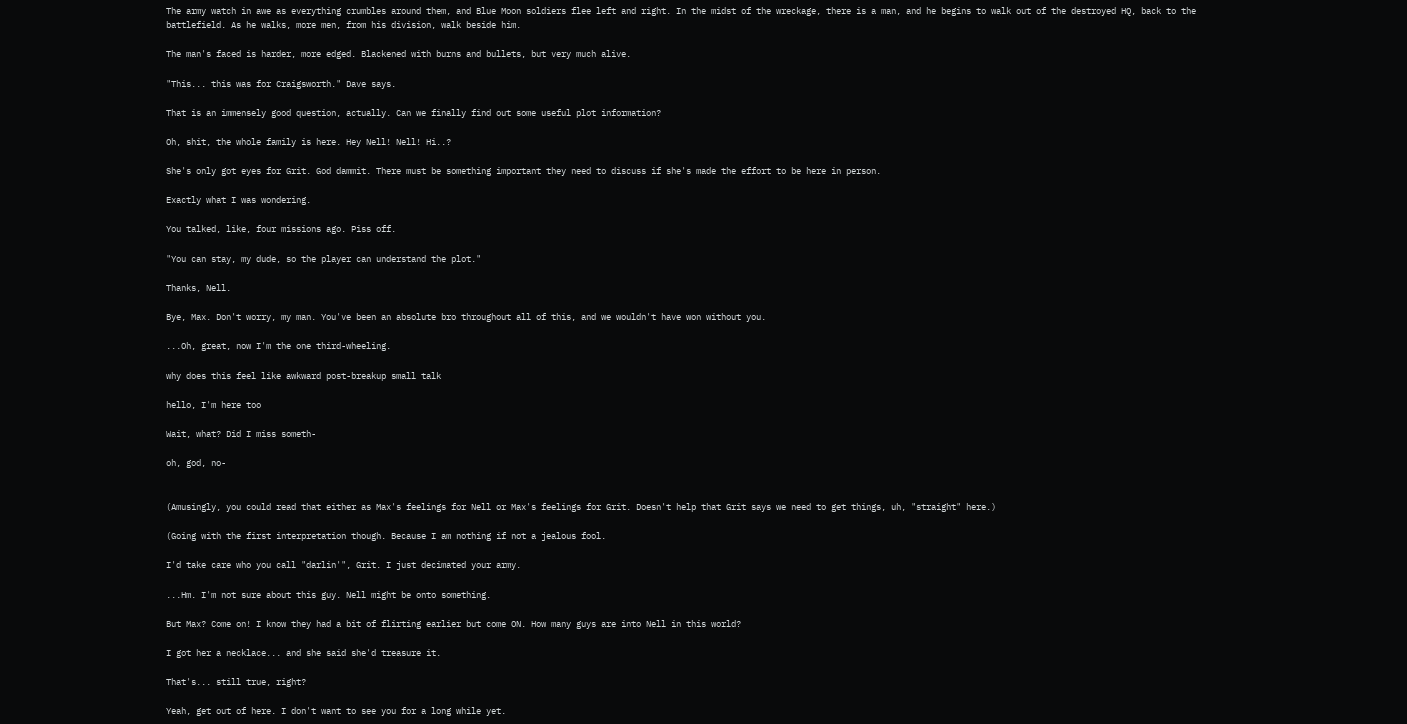The army watch in awe as everything crumbles around them, and Blue Moon soldiers flee left and right. In the midst of the wreckage, there is a man, and he begins to walk out of the destroyed HQ, back to the battlefield. As he walks, more men, from his division, walk beside him.

The man's faced is harder, more edged. Blackened with burns and bullets, but very much alive.

"This... this was for Craigsworth." Dave says.

That is an immensely good question, actually. Can we finally find out some useful plot information?

Oh, shit, the whole family is here. Hey Nell! Nell! Hi..?

She's only got eyes for Grit. God dammit. There must be something important they need to discuss if she's made the effort to be here in person.

Exactly what I was wondering.

You talked, like, four missions ago. Piss off.

"You can stay, my dude, so the player can understand the plot."

Thanks, Nell.

Bye, Max. Don't worry, my man. You've been an absolute bro throughout all of this, and we wouldn't have won without you.

...Oh, great, now I'm the one third-wheeling.

why does this feel like awkward post-breakup small talk

hello, I'm here too

Wait, what? Did I miss someth-

oh, god, no-


(Amusingly, you could read that either as Max's feelings for Nell or Max's feelings for Grit. Doesn't help that Grit says we need to get things, uh, "straight" here.)

(Going with the first interpretation though. Because I am nothing if not a jealous fool.

I'd take care who you call "darlin'", Grit. I just decimated your army.

...Hm. I'm not sure about this guy. Nell might be onto something.

But Max? Come on! I know they had a bit of flirting earlier but come ON. How many guys are into Nell in this world?

I got her a necklace... and she said she'd treasure it.

That's... still true, right?

Yeah, get out of here. I don't want to see you for a long while yet.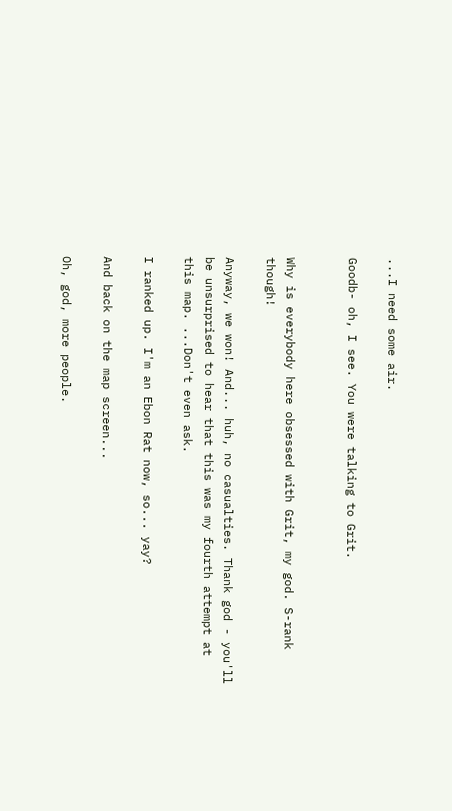...I need some air.

Goodb- oh, I see. You were talking to Grit.


Why is everybody here obsessed with Grit, my god. S-rank though!

Anyway, we won! And... huh, no casualties. Thank god - you'll be unsurprised to hear that this was my fourth attempt at this map. ...Don't even ask.

I ranked up. I'm an Ebon Rat now, so... yay?

And back on the map screen...

Oh, god, more people.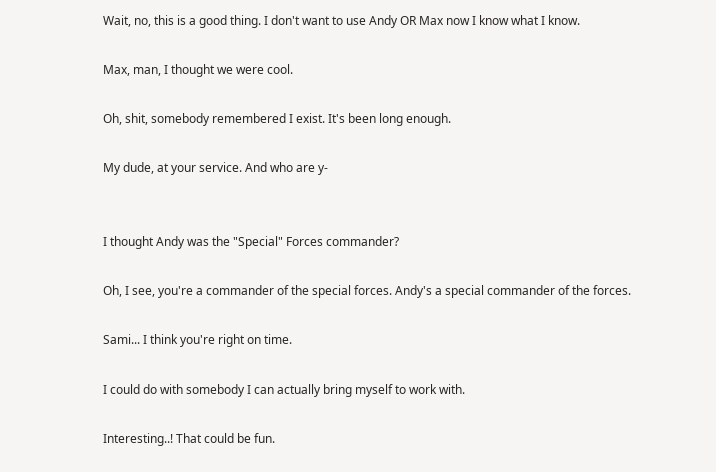Wait, no, this is a good thing. I don't want to use Andy OR Max now I know what I know.

Max, man, I thought we were cool.

Oh, shit, somebody remembered I exist. It's been long enough.

My dude, at your service. And who are y-


I thought Andy was the "Special" Forces commander?

Oh, I see, you're a commander of the special forces. Andy's a special commander of the forces.

Sami... I think you're right on time.

I could do with somebody I can actually bring myself to work with.

Interesting..! That could be fun.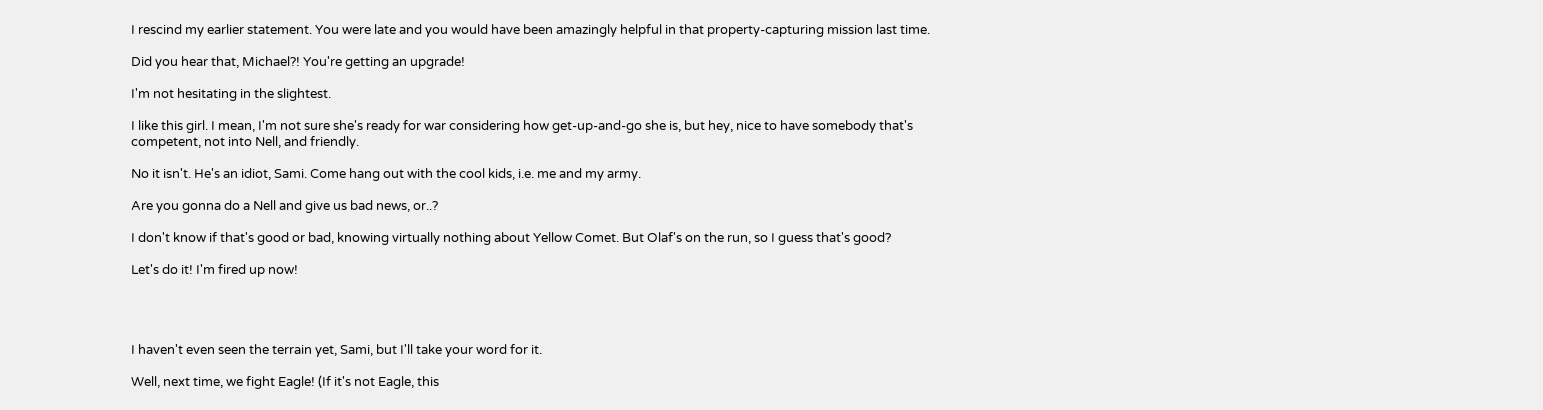I rescind my earlier statement. You were late and you would have been amazingly helpful in that property-capturing mission last time.

Did you hear that, Michael?! You're getting an upgrade!

I'm not hesitating in the slightest.

I like this girl. I mean, I'm not sure she's ready for war considering how get-up-and-go she is, but hey, nice to have somebody that's competent, not into Nell, and friendly.

No it isn't. He's an idiot, Sami. Come hang out with the cool kids, i.e. me and my army.

Are you gonna do a Nell and give us bad news, or..?

I don't know if that's good or bad, knowing virtually nothing about Yellow Comet. But Olaf's on the run, so I guess that's good?

Let's do it! I'm fired up now!




I haven't even seen the terrain yet, Sami, but I'll take your word for it.

Well, next time, we fight Eagle! (If it's not Eagle, this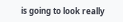is going to look really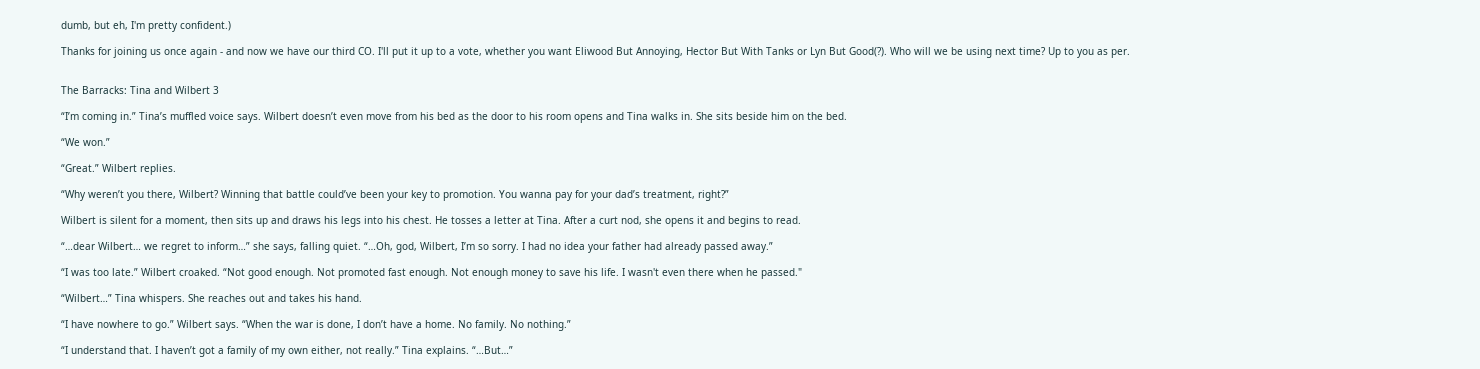dumb, but eh, I'm pretty confident.)

Thanks for joining us once again - and now we have our third CO. I'll put it up to a vote, whether you want Eliwood But Annoying, Hector But With Tanks or Lyn But Good(?). Who will we be using next time? Up to you as per.


The Barracks: Tina and Wilbert 3

“I’m coming in.” Tina’s muffled voice says. Wilbert doesn’t even move from his bed as the door to his room opens and Tina walks in. She sits beside him on the bed.

“We won.”

“Great.” Wilbert replies.

“Why weren’t you there, Wilbert? Winning that battle could’ve been your key to promotion. You wanna pay for your dad’s treatment, right?”

Wilbert is silent for a moment, then sits up and draws his legs into his chest. He tosses a letter at Tina. After a curt nod, she opens it and begins to read.

“…dear Wilbert… we regret to inform…” she says, falling quiet. “…Oh, god, Wilbert, I’m so sorry. I had no idea your father had already passed away.”

“I was too late.” Wilbert croaked. “Not good enough. Not promoted fast enough. Not enough money to save his life. I wasn't even there when he passed."

“Wilbert…” Tina whispers. She reaches out and takes his hand.

“I have nowhere to go.” Wilbert says. “When the war is done, I don’t have a home. No family. No nothing.”

“I understand that. I haven’t got a family of my own either, not really.” Tina explains. “…But…”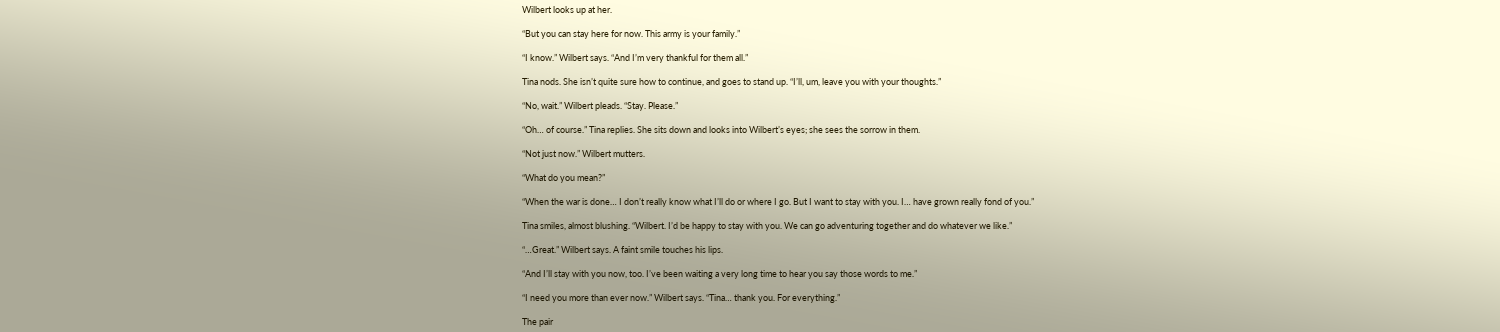Wilbert looks up at her.

“But you can stay here for now. This army is your family.”

“I know.” Wilbert says. “And I’m very thankful for them all.”

Tina nods. She isn’t quite sure how to continue, and goes to stand up. “I’ll, um, leave you with your thoughts.”

“No, wait.” Wilbert pleads. “Stay. Please.”

“Oh… of course.” Tina replies. She sits down and looks into Wilbert’s eyes; she sees the sorrow in them.

“Not just now.” Wilbert mutters.

“What do you mean?”

“When the war is done… I don’t really know what I’ll do or where I go. But I want to stay with you. I… have grown really fond of you.”

Tina smiles, almost blushing. “Wilbert. I’d be happy to stay with you. We can go adventuring together and do whatever we like.”

“…Great.” Wilbert says. A faint smile touches his lips.

“And I’ll stay with you now, too. I’ve been waiting a very long time to hear you say those words to me.”

“I need you more than ever now.” Wilbert says. “Tina… thank you. For everything.”

The pair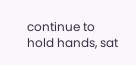continue to hold hands, sat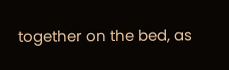together on the bed, as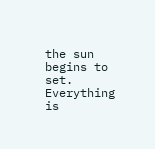the sun begins to set. Everything is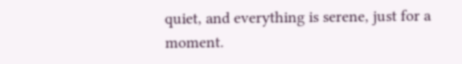quiet, and everything is serene, just for a moment.